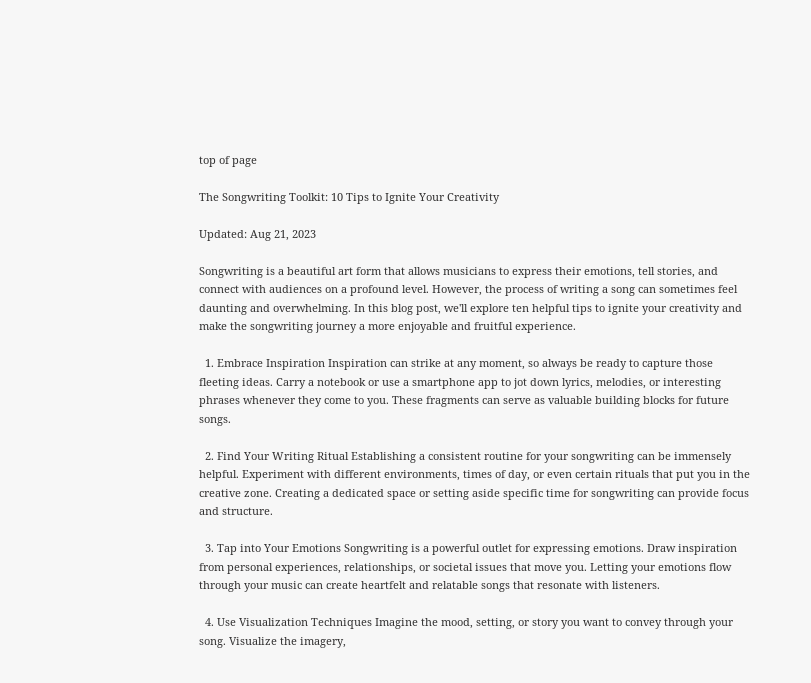top of page

The Songwriting Toolkit: 10 Tips to Ignite Your Creativity

Updated: Aug 21, 2023

Songwriting is a beautiful art form that allows musicians to express their emotions, tell stories, and connect with audiences on a profound level. However, the process of writing a song can sometimes feel daunting and overwhelming. In this blog post, we'll explore ten helpful tips to ignite your creativity and make the songwriting journey a more enjoyable and fruitful experience.

  1. Embrace Inspiration Inspiration can strike at any moment, so always be ready to capture those fleeting ideas. Carry a notebook or use a smartphone app to jot down lyrics, melodies, or interesting phrases whenever they come to you. These fragments can serve as valuable building blocks for future songs.

  2. Find Your Writing Ritual Establishing a consistent routine for your songwriting can be immensely helpful. Experiment with different environments, times of day, or even certain rituals that put you in the creative zone. Creating a dedicated space or setting aside specific time for songwriting can provide focus and structure.

  3. Tap into Your Emotions Songwriting is a powerful outlet for expressing emotions. Draw inspiration from personal experiences, relationships, or societal issues that move you. Letting your emotions flow through your music can create heartfelt and relatable songs that resonate with listeners.

  4. Use Visualization Techniques Imagine the mood, setting, or story you want to convey through your song. Visualize the imagery,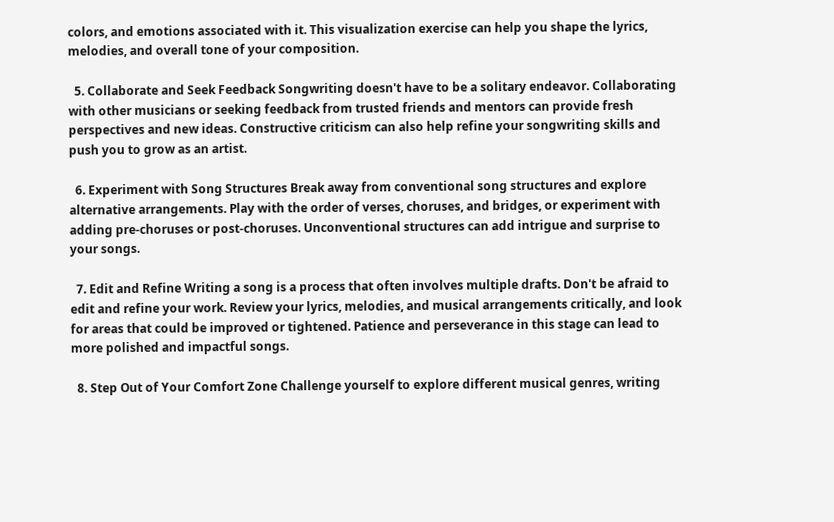colors, and emotions associated with it. This visualization exercise can help you shape the lyrics, melodies, and overall tone of your composition.

  5. Collaborate and Seek Feedback Songwriting doesn't have to be a solitary endeavor. Collaborating with other musicians or seeking feedback from trusted friends and mentors can provide fresh perspectives and new ideas. Constructive criticism can also help refine your songwriting skills and push you to grow as an artist.

  6. Experiment with Song Structures Break away from conventional song structures and explore alternative arrangements. Play with the order of verses, choruses, and bridges, or experiment with adding pre-choruses or post-choruses. Unconventional structures can add intrigue and surprise to your songs.

  7. Edit and Refine Writing a song is a process that often involves multiple drafts. Don't be afraid to edit and refine your work. Review your lyrics, melodies, and musical arrangements critically, and look for areas that could be improved or tightened. Patience and perseverance in this stage can lead to more polished and impactful songs.

  8. Step Out of Your Comfort Zone Challenge yourself to explore different musical genres, writing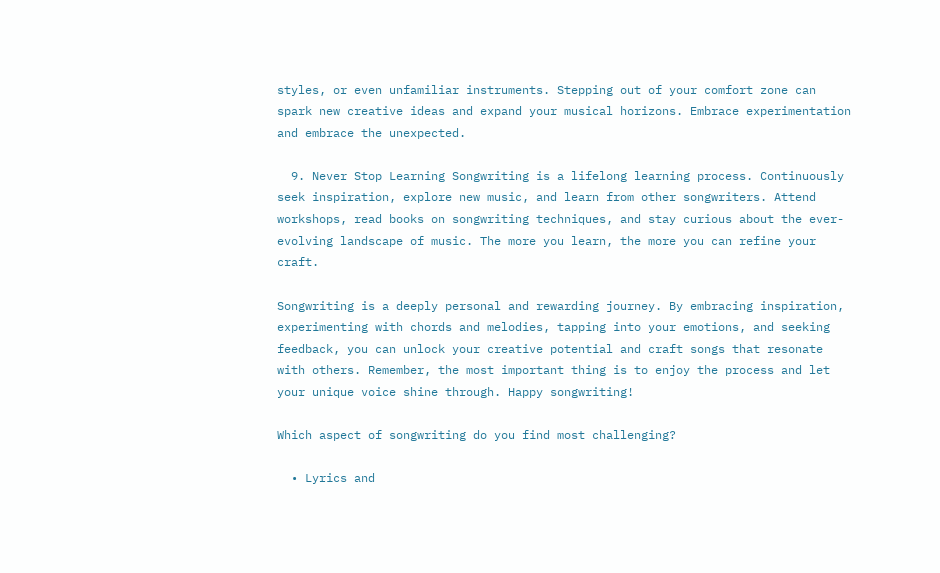styles, or even unfamiliar instruments. Stepping out of your comfort zone can spark new creative ideas and expand your musical horizons. Embrace experimentation and embrace the unexpected.

  9. Never Stop Learning Songwriting is a lifelong learning process. Continuously seek inspiration, explore new music, and learn from other songwriters. Attend workshops, read books on songwriting techniques, and stay curious about the ever-evolving landscape of music. The more you learn, the more you can refine your craft.

Songwriting is a deeply personal and rewarding journey. By embracing inspiration, experimenting with chords and melodies, tapping into your emotions, and seeking feedback, you can unlock your creative potential and craft songs that resonate with others. Remember, the most important thing is to enjoy the process and let your unique voice shine through. Happy songwriting!

Which aspect of songwriting do you find most challenging?

  • Lyrics and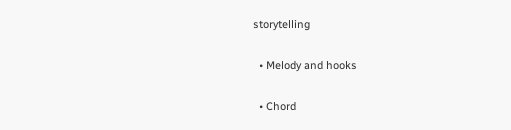storytelling

  • Melody and hooks

  • Chord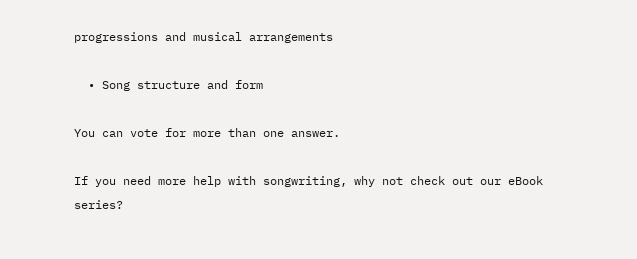progressions and musical arrangements

  • Song structure and form

You can vote for more than one answer.

If you need more help with songwriting, why not check out our eBook series?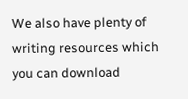We also have plenty of writing resources which you can download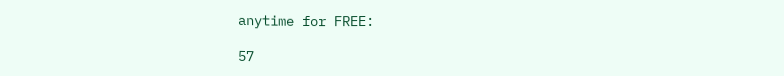anytime for FREE:

57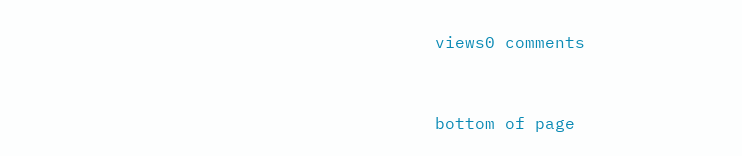views0 comments


bottom of page